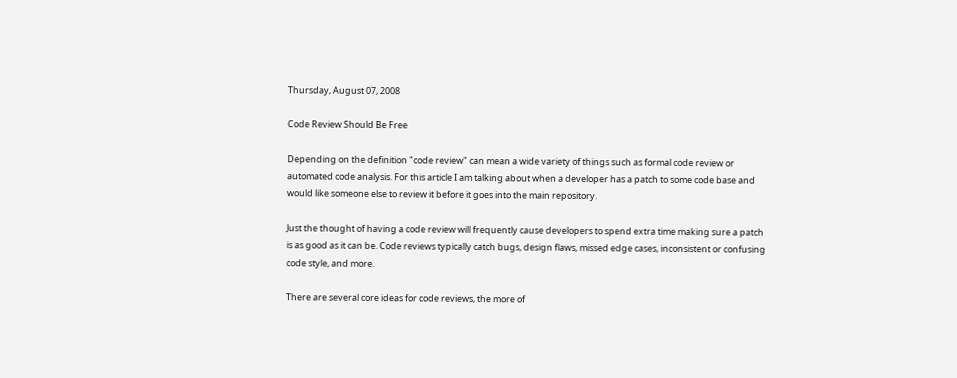Thursday, August 07, 2008

Code Review Should Be Free

Depending on the definition "code review" can mean a wide variety of things such as formal code review or automated code analysis. For this article I am talking about when a developer has a patch to some code base and would like someone else to review it before it goes into the main repository.

Just the thought of having a code review will frequently cause developers to spend extra time making sure a patch is as good as it can be. Code reviews typically catch bugs, design flaws, missed edge cases, inconsistent or confusing code style, and more.

There are several core ideas for code reviews, the more of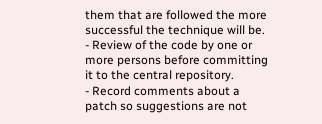them that are followed the more successful the technique will be.
- Review of the code by one or more persons before committing it to the central repository.
- Record comments about a patch so suggestions are not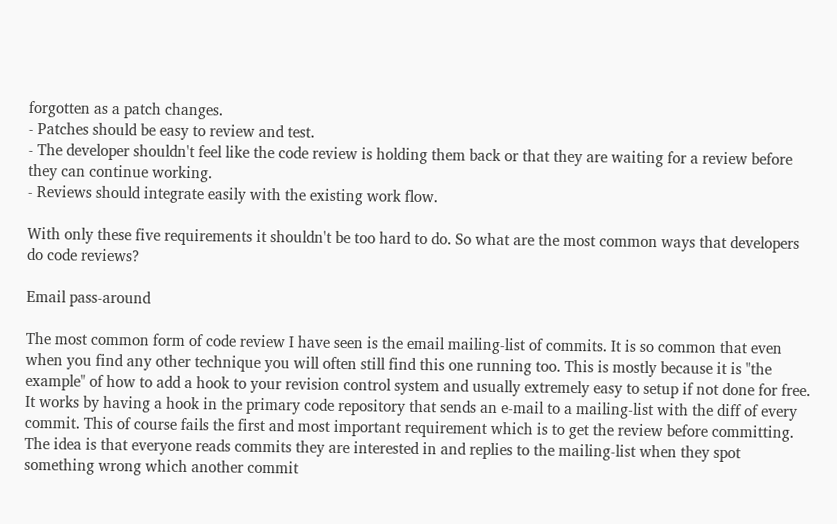forgotten as a patch changes.
- Patches should be easy to review and test.
- The developer shouldn't feel like the code review is holding them back or that they are waiting for a review before they can continue working.
- Reviews should integrate easily with the existing work flow.

With only these five requirements it shouldn't be too hard to do. So what are the most common ways that developers do code reviews?

Email pass-around

The most common form of code review I have seen is the email mailing-list of commits. It is so common that even when you find any other technique you will often still find this one running too. This is mostly because it is "the example" of how to add a hook to your revision control system and usually extremely easy to setup if not done for free. It works by having a hook in the primary code repository that sends an e-mail to a mailing-list with the diff of every commit. This of course fails the first and most important requirement which is to get the review before committing. The idea is that everyone reads commits they are interested in and replies to the mailing-list when they spot something wrong which another commit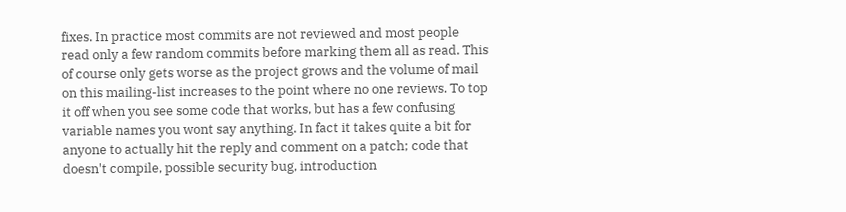fixes. In practice most commits are not reviewed and most people read only a few random commits before marking them all as read. This of course only gets worse as the project grows and the volume of mail on this mailing-list increases to the point where no one reviews. To top it off when you see some code that works, but has a few confusing variable names you wont say anything. In fact it takes quite a bit for anyone to actually hit the reply and comment on a patch; code that doesn't compile, possible security bug, introduction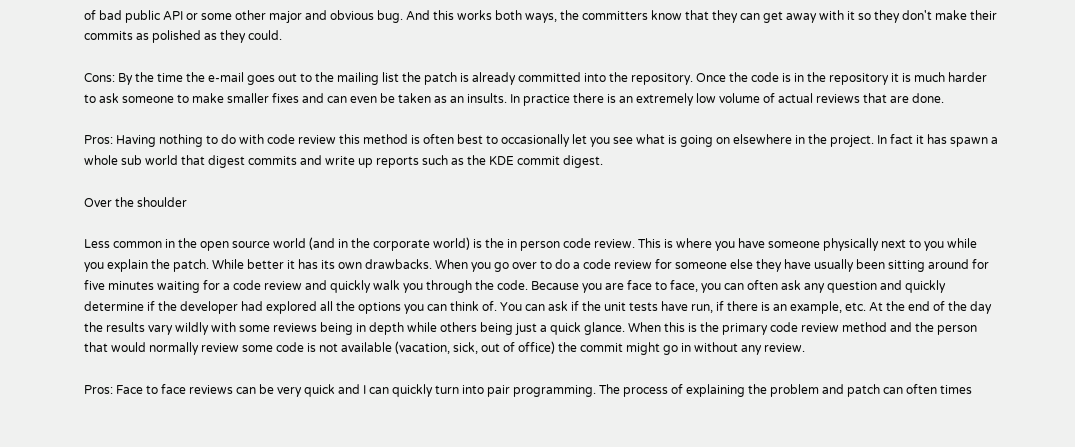of bad public API or some other major and obvious bug. And this works both ways, the committers know that they can get away with it so they don't make their commits as polished as they could.

Cons: By the time the e-mail goes out to the mailing list the patch is already committed into the repository. Once the code is in the repository it is much harder to ask someone to make smaller fixes and can even be taken as an insults. In practice there is an extremely low volume of actual reviews that are done.

Pros: Having nothing to do with code review this method is often best to occasionally let you see what is going on elsewhere in the project. In fact it has spawn a whole sub world that digest commits and write up reports such as the KDE commit digest.

Over the shoulder

Less common in the open source world (and in the corporate world) is the in person code review. This is where you have someone physically next to you while you explain the patch. While better it has its own drawbacks. When you go over to do a code review for someone else they have usually been sitting around for five minutes waiting for a code review and quickly walk you through the code. Because you are face to face, you can often ask any question and quickly determine if the developer had explored all the options you can think of. You can ask if the unit tests have run, if there is an example, etc. At the end of the day the results vary wildly with some reviews being in depth while others being just a quick glance. When this is the primary code review method and the person that would normally review some code is not available (vacation, sick, out of office) the commit might go in without any review.

Pros: Face to face reviews can be very quick and I can quickly turn into pair programming. The process of explaining the problem and patch can often times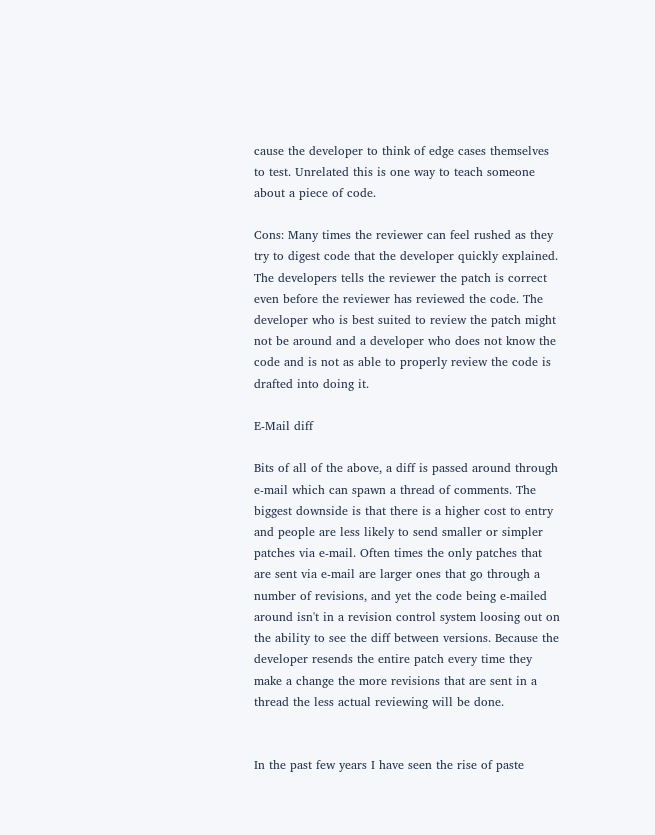cause the developer to think of edge cases themselves to test. Unrelated this is one way to teach someone about a piece of code.

Cons: Many times the reviewer can feel rushed as they try to digest code that the developer quickly explained. The developers tells the reviewer the patch is correct even before the reviewer has reviewed the code. The developer who is best suited to review the patch might not be around and a developer who does not know the code and is not as able to properly review the code is drafted into doing it.

E-Mail diff

Bits of all of the above, a diff is passed around through e-mail which can spawn a thread of comments. The biggest downside is that there is a higher cost to entry and people are less likely to send smaller or simpler patches via e-mail. Often times the only patches that are sent via e-mail are larger ones that go through a number of revisions, and yet the code being e-mailed around isn't in a revision control system loosing out on the ability to see the diff between versions. Because the developer resends the entire patch every time they make a change the more revisions that are sent in a thread the less actual reviewing will be done.


In the past few years I have seen the rise of paste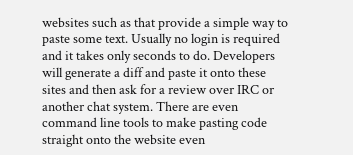websites such as that provide a simple way to paste some text. Usually no login is required and it takes only seconds to do. Developers will generate a diff and paste it onto these sites and then ask for a review over IRC or another chat system. There are even command line tools to make pasting code straight onto the website even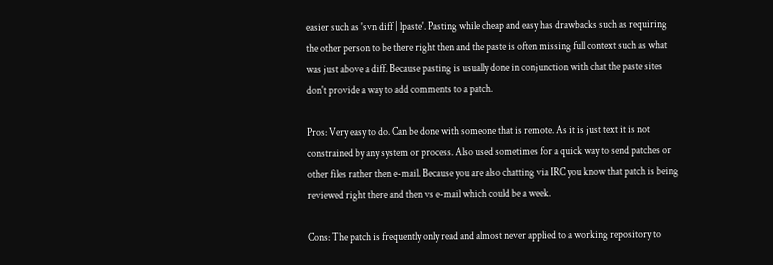easier such as 'svn diff | lpaste'. Pasting while cheap and easy has drawbacks such as requiring the other person to be there right then and the paste is often missing full context such as what was just above a diff. Because pasting is usually done in conjunction with chat the paste sites don't provide a way to add comments to a patch.

Pros: Very easy to do. Can be done with someone that is remote. As it is just text it is not constrained by any system or process. Also used sometimes for a quick way to send patches or other files rather then e-mail. Because you are also chatting via IRC you know that patch is being reviewed right there and then vs e-mail which could be a week.

Cons: The patch is frequently only read and almost never applied to a working repository to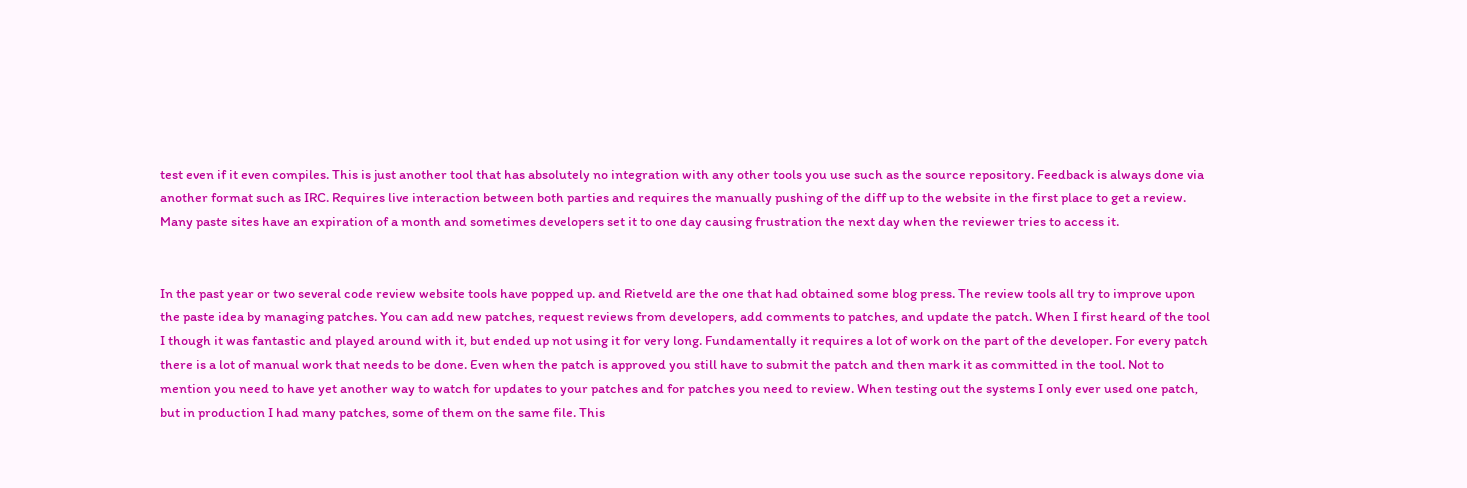test even if it even compiles. This is just another tool that has absolutely no integration with any other tools you use such as the source repository. Feedback is always done via another format such as IRC. Requires live interaction between both parties and requires the manually pushing of the diff up to the website in the first place to get a review. Many paste sites have an expiration of a month and sometimes developers set it to one day causing frustration the next day when the reviewer tries to access it.


In the past year or two several code review website tools have popped up. and Rietveld are the one that had obtained some blog press. The review tools all try to improve upon the paste idea by managing patches. You can add new patches, request reviews from developers, add comments to patches, and update the patch. When I first heard of the tool I though it was fantastic and played around with it, but ended up not using it for very long. Fundamentally it requires a lot of work on the part of the developer. For every patch there is a lot of manual work that needs to be done. Even when the patch is approved you still have to submit the patch and then mark it as committed in the tool. Not to mention you need to have yet another way to watch for updates to your patches and for patches you need to review. When testing out the systems I only ever used one patch, but in production I had many patches, some of them on the same file. This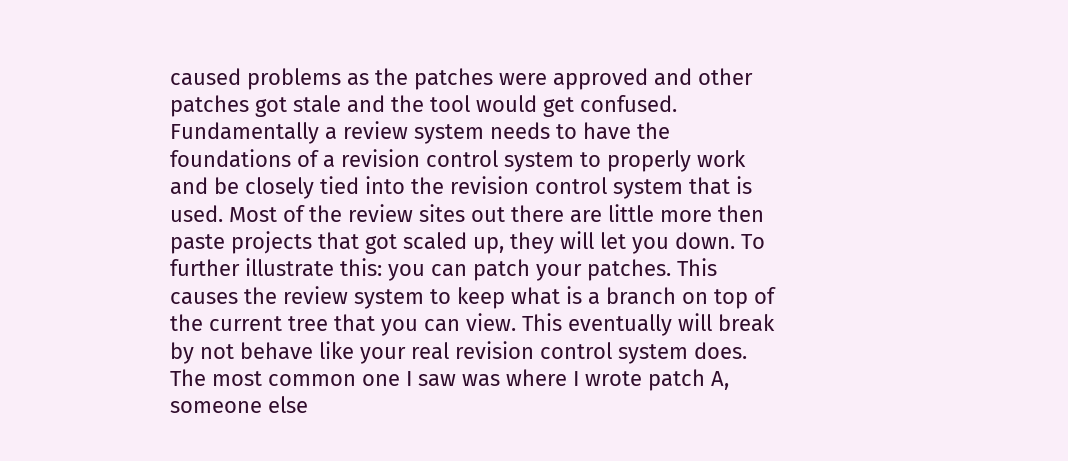caused problems as the patches were approved and other patches got stale and the tool would get confused. Fundamentally a review system needs to have the foundations of a revision control system to properly work and be closely tied into the revision control system that is used. Most of the review sites out there are little more then paste projects that got scaled up, they will let you down. To further illustrate this: you can patch your patches. This causes the review system to keep what is a branch on top of the current tree that you can view. This eventually will break by not behave like your real revision control system does. The most common one I saw was where I wrote patch A, someone else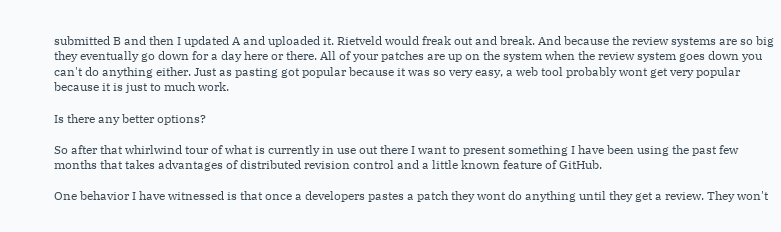submitted B and then I updated A and uploaded it. Rietveld would freak out and break. And because the review systems are so big they eventually go down for a day here or there. All of your patches are up on the system when the review system goes down you can't do anything either. Just as pasting got popular because it was so very easy, a web tool probably wont get very popular because it is just to much work.

Is there any better options?

So after that whirlwind tour of what is currently in use out there I want to present something I have been using the past few months that takes advantages of distributed revision control and a little known feature of GitHub.

One behavior I have witnessed is that once a developers pastes a patch they wont do anything until they get a review. They won't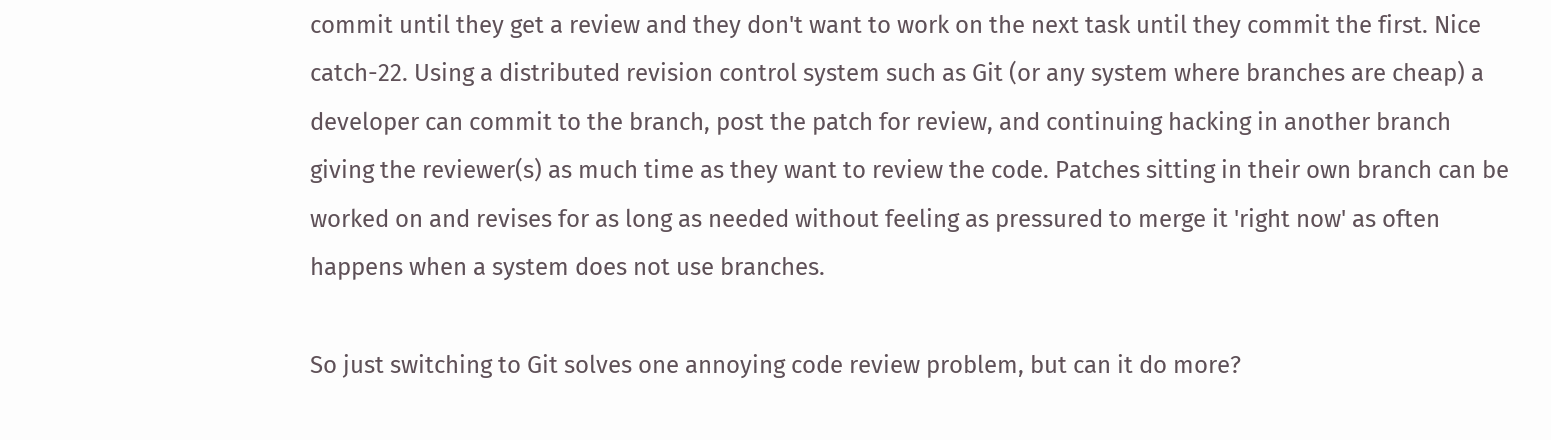commit until they get a review and they don't want to work on the next task until they commit the first. Nice catch-22. Using a distributed revision control system such as Git (or any system where branches are cheap) a developer can commit to the branch, post the patch for review, and continuing hacking in another branch giving the reviewer(s) as much time as they want to review the code. Patches sitting in their own branch can be worked on and revises for as long as needed without feeling as pressured to merge it 'right now' as often happens when a system does not use branches.

So just switching to Git solves one annoying code review problem, but can it do more?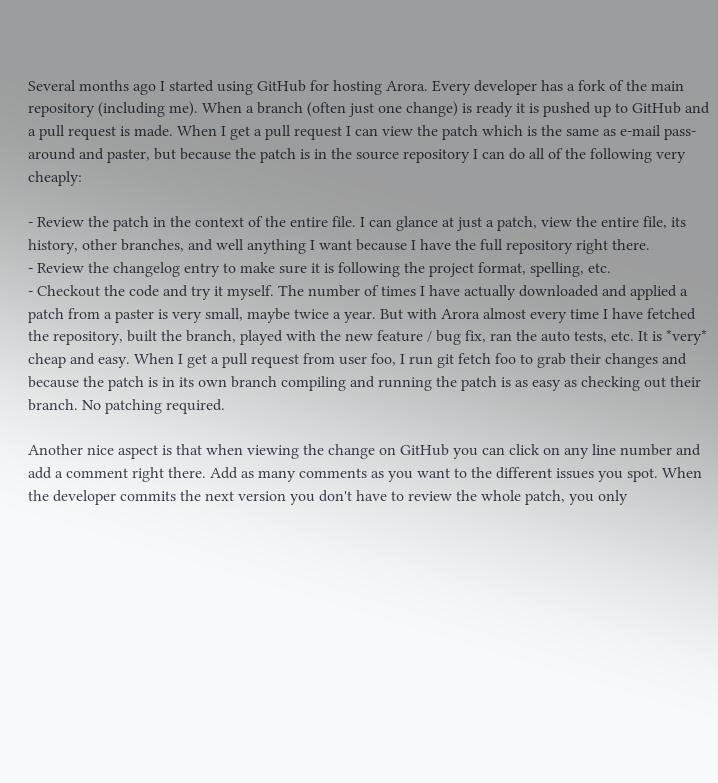Several months ago I started using GitHub for hosting Arora. Every developer has a fork of the main repository (including me). When a branch (often just one change) is ready it is pushed up to GitHub and a pull request is made. When I get a pull request I can view the patch which is the same as e-mail pass-around and paster, but because the patch is in the source repository I can do all of the following very cheaply:

- Review the patch in the context of the entire file. I can glance at just a patch, view the entire file, its history, other branches, and well anything I want because I have the full repository right there.
- Review the changelog entry to make sure it is following the project format, spelling, etc.
- Checkout the code and try it myself. The number of times I have actually downloaded and applied a patch from a paster is very small, maybe twice a year. But with Arora almost every time I have fetched the repository, built the branch, played with the new feature / bug fix, ran the auto tests, etc. It is *very* cheap and easy. When I get a pull request from user foo, I run git fetch foo to grab their changes and because the patch is in its own branch compiling and running the patch is as easy as checking out their branch. No patching required.

Another nice aspect is that when viewing the change on GitHub you can click on any line number and add a comment right there. Add as many comments as you want to the different issues you spot. When the developer commits the next version you don't have to review the whole patch, you only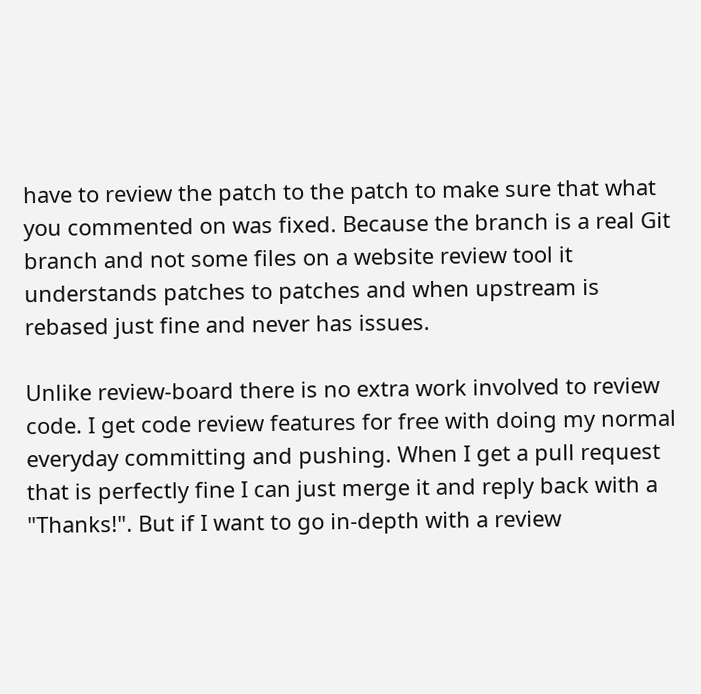have to review the patch to the patch to make sure that what you commented on was fixed. Because the branch is a real Git branch and not some files on a website review tool it understands patches to patches and when upstream is rebased just fine and never has issues.

Unlike review-board there is no extra work involved to review code. I get code review features for free with doing my normal everyday committing and pushing. When I get a pull request that is perfectly fine I can just merge it and reply back with a "Thanks!". But if I want to go in-depth with a review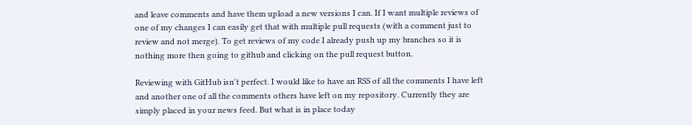and leave comments and have them upload a new versions I can. If I want multiple reviews of one of my changes I can easily get that with multiple pull requests (with a comment just to review and not merge). To get reviews of my code I already push up my branches so it is nothing more then going to github and clicking on the pull request button.

Reviewing with GitHub isn't perfect. I would like to have an RSS of all the comments I have left and another one of all the comments others have left on my repository. Currently they are simply placed in your news feed. But what is in place today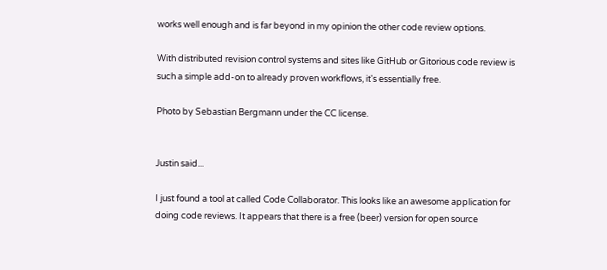works well enough and is far beyond in my opinion the other code review options.

With distributed revision control systems and sites like GitHub or Gitorious code review is such a simple add-on to already proven workflows, it's essentially free.

Photo by Sebastian Bergmann under the CC license.


Justin said...

I just found a tool at called Code Collaborator. This looks like an awesome application for doing code reviews. It appears that there is a free (beer) version for open source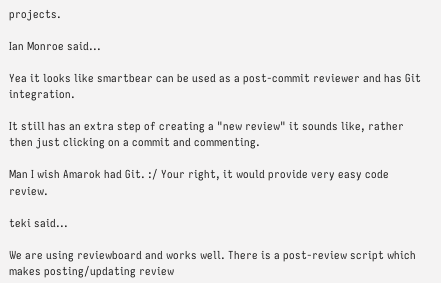projects.

Ian Monroe said...

Yea it looks like smartbear can be used as a post-commit reviewer and has Git integration.

It still has an extra step of creating a "new review" it sounds like, rather then just clicking on a commit and commenting.

Man I wish Amarok had Git. :/ Your right, it would provide very easy code review.

teki said...

We are using reviewboard and works well. There is a post-review script which makes posting/updating review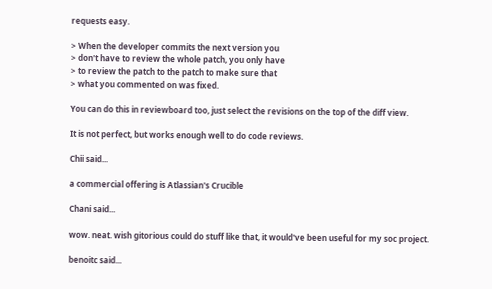requests easy.

> When the developer commits the next version you
> don't have to review the whole patch, you only have
> to review the patch to the patch to make sure that
> what you commented on was fixed.

You can do this in reviewboard too, just select the revisions on the top of the diff view.

It is not perfect, but works enough well to do code reviews.

Chii said...

a commercial offering is Atlassian's Crucible

Chani said...

wow. neat. wish gitorious could do stuff like that, it would've been useful for my soc project.

benoitc said...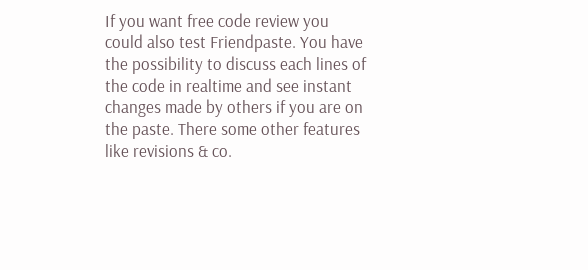If you want free code review you could also test Friendpaste. You have the possibility to discuss each lines of the code in realtime and see instant changes made by others if you are on the paste. There some other features like revisions & co.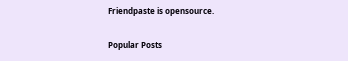Friendpaste is opensource.

Popular Posts